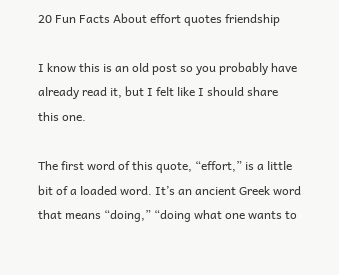20 Fun Facts About effort quotes friendship

I know this is an old post so you probably have already read it, but I felt like I should share this one.

The first word of this quote, “effort,” is a little bit of a loaded word. It’s an ancient Greek word that means “doing,” “doing what one wants to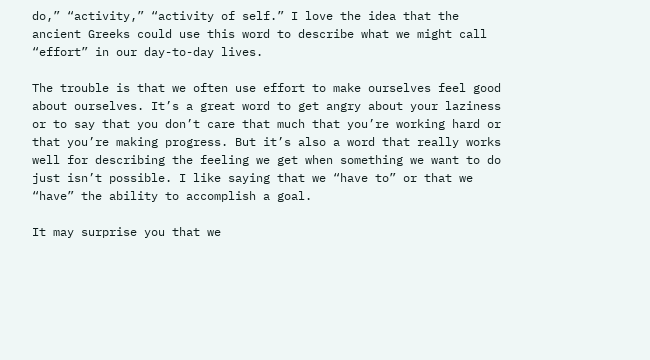do,” “activity,” “activity of self.” I love the idea that the ancient Greeks could use this word to describe what we might call “effort” in our day-to-day lives.

The trouble is that we often use effort to make ourselves feel good about ourselves. It’s a great word to get angry about your laziness or to say that you don’t care that much that you’re working hard or that you’re making progress. But it’s also a word that really works well for describing the feeling we get when something we want to do just isn’t possible. I like saying that we “have to” or that we “have” the ability to accomplish a goal.

It may surprise you that we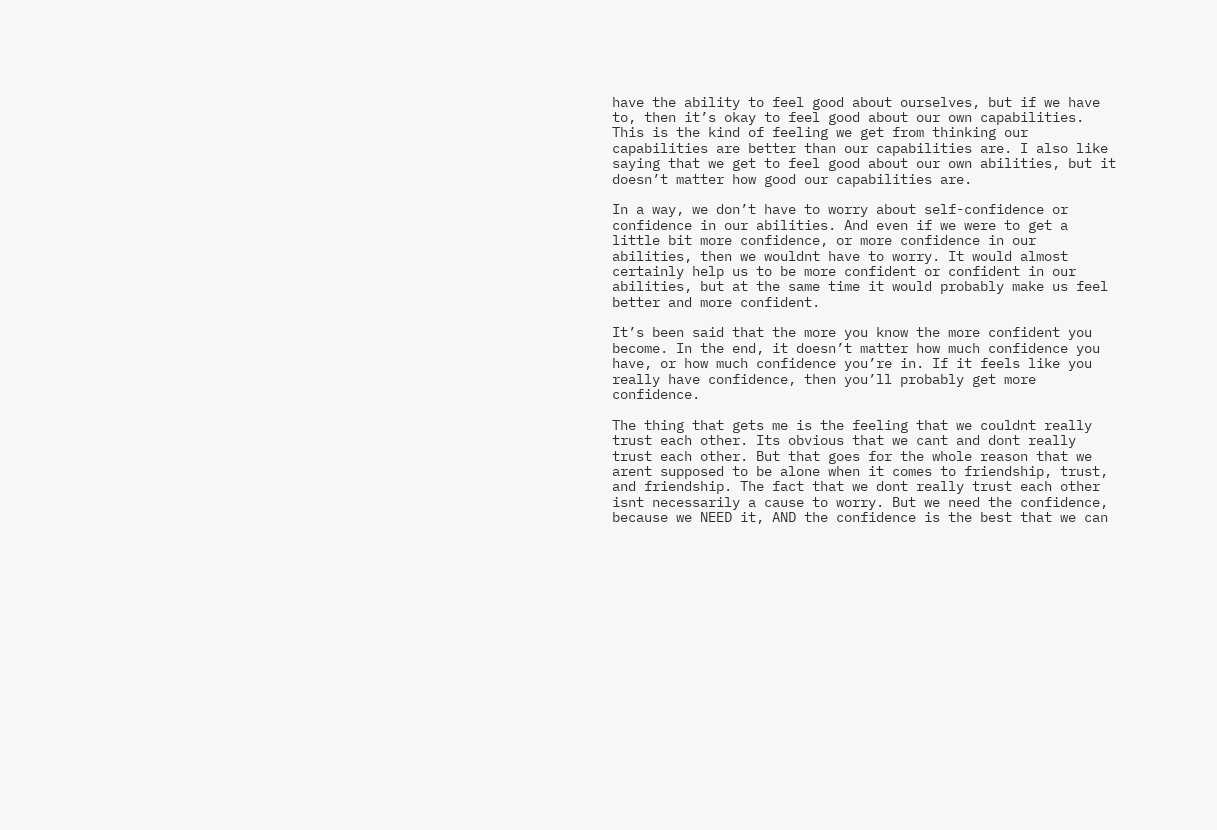have the ability to feel good about ourselves, but if we have to, then it’s okay to feel good about our own capabilities. This is the kind of feeling we get from thinking our capabilities are better than our capabilities are. I also like saying that we get to feel good about our own abilities, but it doesn’t matter how good our capabilities are.

In a way, we don’t have to worry about self-confidence or confidence in our abilities. And even if we were to get a little bit more confidence, or more confidence in our abilities, then we wouldnt have to worry. It would almost certainly help us to be more confident or confident in our abilities, but at the same time it would probably make us feel better and more confident.

It’s been said that the more you know the more confident you become. In the end, it doesn’t matter how much confidence you have, or how much confidence you’re in. If it feels like you really have confidence, then you’ll probably get more confidence.

The thing that gets me is the feeling that we couldnt really trust each other. Its obvious that we cant and dont really trust each other. But that goes for the whole reason that we arent supposed to be alone when it comes to friendship, trust, and friendship. The fact that we dont really trust each other isnt necessarily a cause to worry. But we need the confidence, because we NEED it, AND the confidence is the best that we can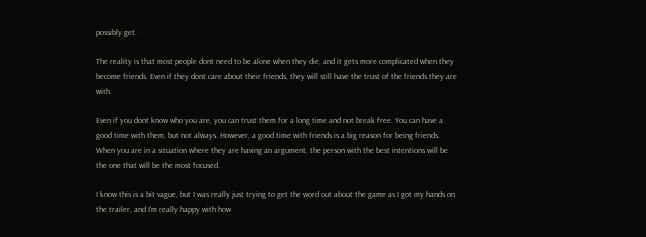possibly get.

The reality is that most people dont need to be alone when they die, and it gets more complicated when they become friends. Even if they dont care about their friends, they will still have the trust of the friends they are with.

Even if you dont know who you are, you can trust them for a long time and not break free. You can have a good time with them, but not always. However, a good time with friends is a big reason for being friends. When you are in a situation where they are having an argument, the person with the best intentions will be the one that will be the most focused.

I know this is a bit vague, but I was really just trying to get the word out about the game as I got my hands on the trailer, and I’m really happy with how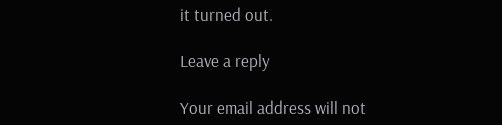it turned out.

Leave a reply

Your email address will not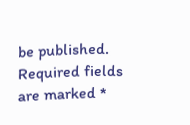be published. Required fields are marked *